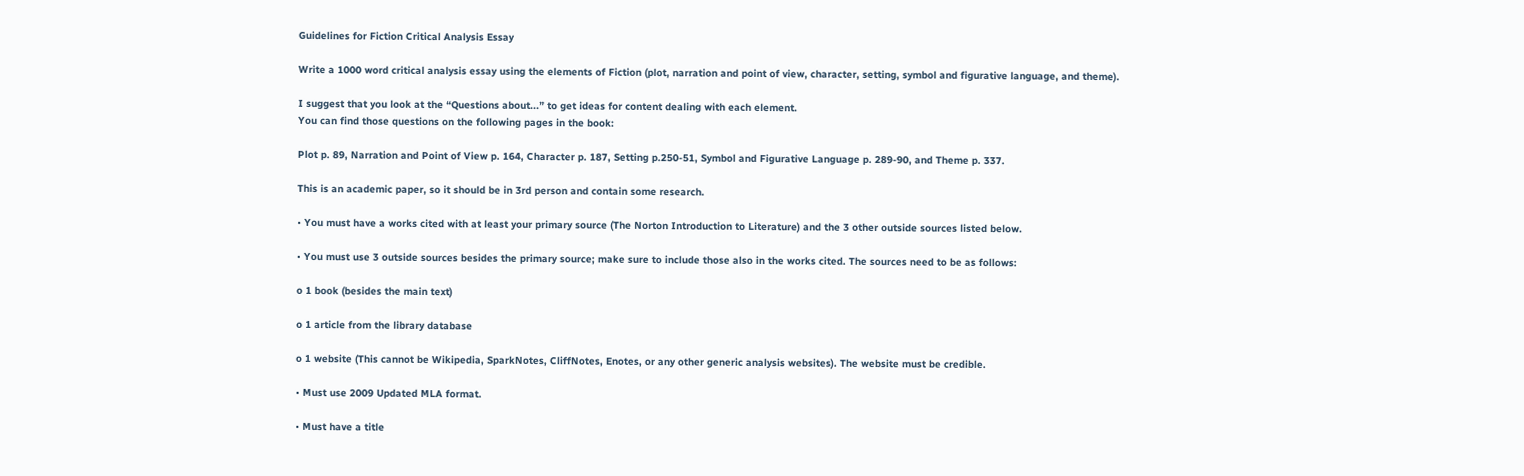Guidelines for Fiction Critical Analysis Essay

Write a 1000 word critical analysis essay using the elements of Fiction (plot, narration and point of view, character, setting, symbol and figurative language, and theme).

I suggest that you look at the “Questions about...” to get ideas for content dealing with each element.
You can find those questions on the following pages in the book:

Plot p. 89, Narration and Point of View p. 164, Character p. 187, Setting p.250-51, Symbol and Figurative Language p. 289-90, and Theme p. 337.

This is an academic paper, so it should be in 3rd person and contain some research.

• You must have a works cited with at least your primary source (The Norton Introduction to Literature) and the 3 other outside sources listed below.

• You must use 3 outside sources besides the primary source; make sure to include those also in the works cited. The sources need to be as follows:

o 1 book (besides the main text)

o 1 article from the library database

o 1 website (This cannot be Wikipedia, SparkNotes, CliffNotes, Enotes, or any other generic analysis websites). The website must be credible.

• Must use 2009 Updated MLA format.

• Must have a title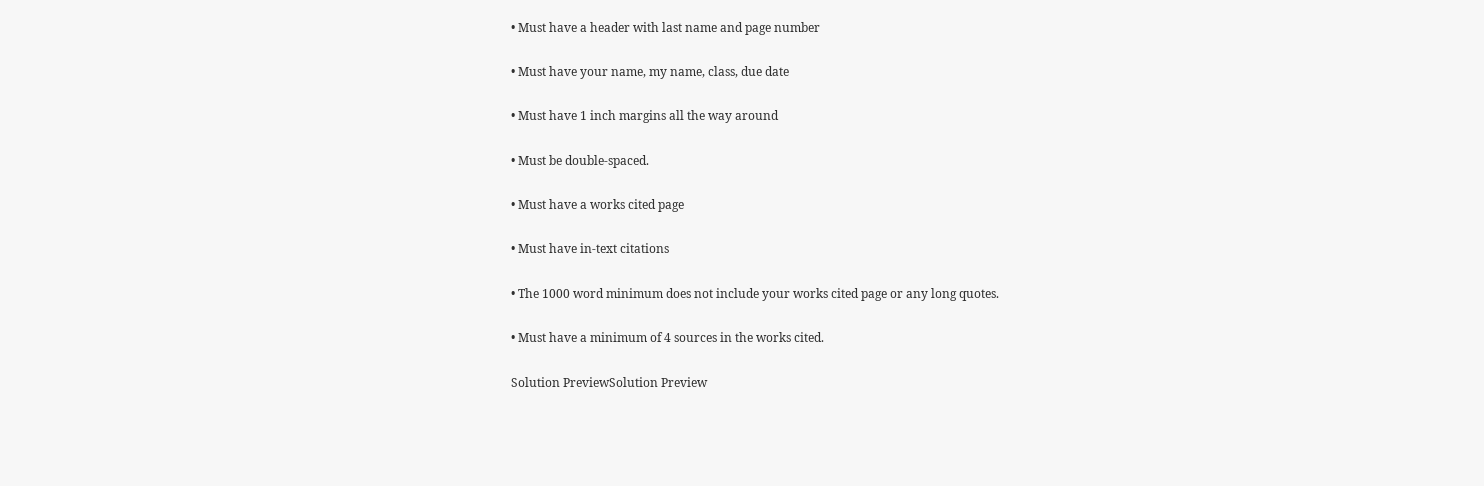• Must have a header with last name and page number

• Must have your name, my name, class, due date

• Must have 1 inch margins all the way around

• Must be double-spaced.

• Must have a works cited page

• Must have in-text citations

• The 1000 word minimum does not include your works cited page or any long quotes.

• Must have a minimum of 4 sources in the works cited.

Solution PreviewSolution Preview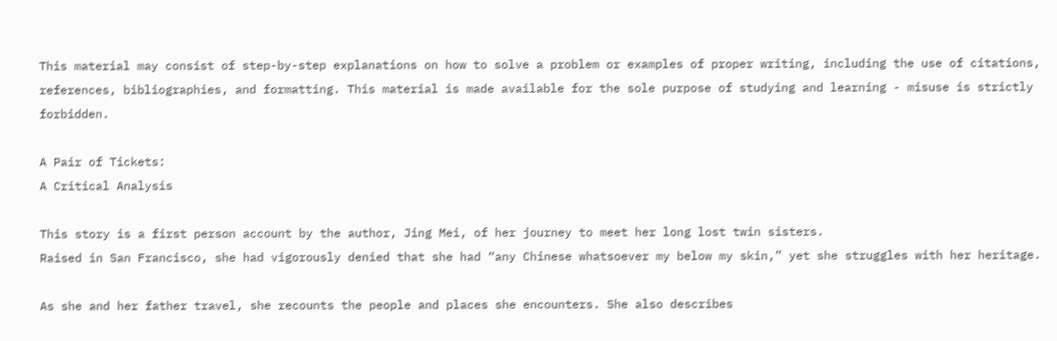This material may consist of step-by-step explanations on how to solve a problem or examples of proper writing, including the use of citations, references, bibliographies, and formatting. This material is made available for the sole purpose of studying and learning - misuse is strictly forbidden.

A Pair of Tickets:
A Critical Analysis

This story is a first person account by the author, Jing Mei, of her journey to meet her long lost twin sisters.
Raised in San Francisco, she had vigorously denied that she had “any Chinese whatsoever my below my skin,” yet she struggles with her heritage.

As she and her father travel, she recounts the people and places she encounters. She also describes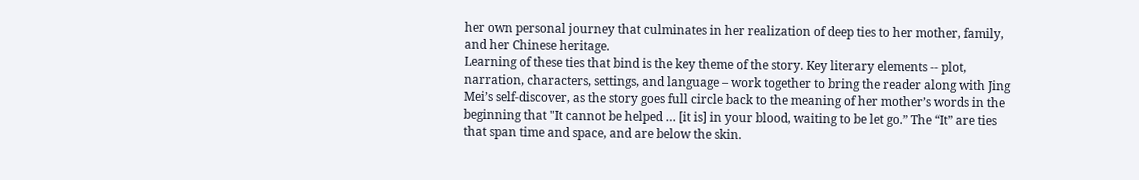her own personal journey that culminates in her realization of deep ties to her mother, family, and her Chinese heritage.
Learning of these ties that bind is the key theme of the story. Key literary elements -- plot, narration, characters, settings, and language – work together to bring the reader along with Jing Mei’s self-discover, as the story goes full circle back to the meaning of her mother’s words in the beginning that "It cannot be helped … [it is] in your blood, waiting to be let go.” The “It” are ties that span time and space, and are below the skin.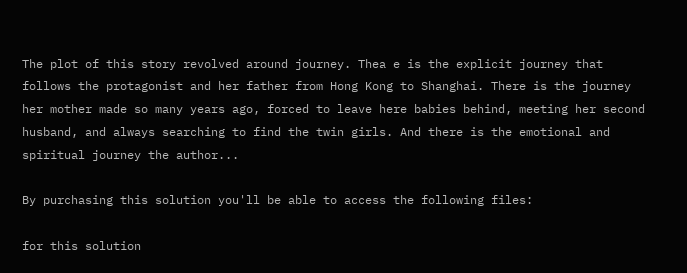The plot of this story revolved around journey. Thea e is the explicit journey that follows the protagonist and her father from Hong Kong to Shanghai. There is the journey her mother made so many years ago, forced to leave here babies behind, meeting her second husband, and always searching to find the twin girls. And there is the emotional and spiritual journey the author...

By purchasing this solution you'll be able to access the following files:

for this solution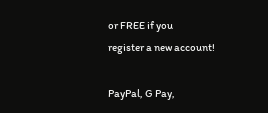or FREE if you
register a new account!

PayPal, G Pay,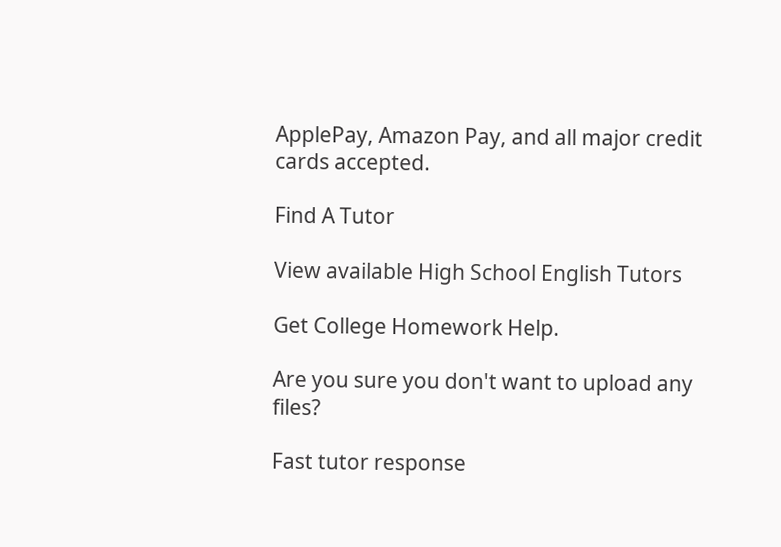ApplePay, Amazon Pay, and all major credit cards accepted.

Find A Tutor

View available High School English Tutors

Get College Homework Help.

Are you sure you don't want to upload any files?

Fast tutor response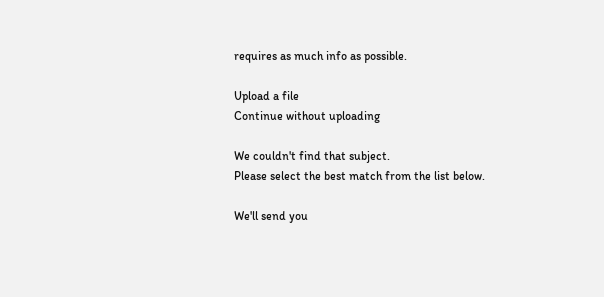requires as much info as possible.

Upload a file
Continue without uploading

We couldn't find that subject.
Please select the best match from the list below.

We'll send you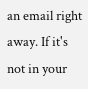an email right away. If it's not in your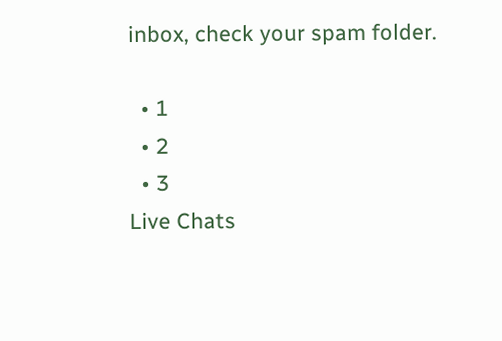inbox, check your spam folder.

  • 1
  • 2
  • 3
Live Chats